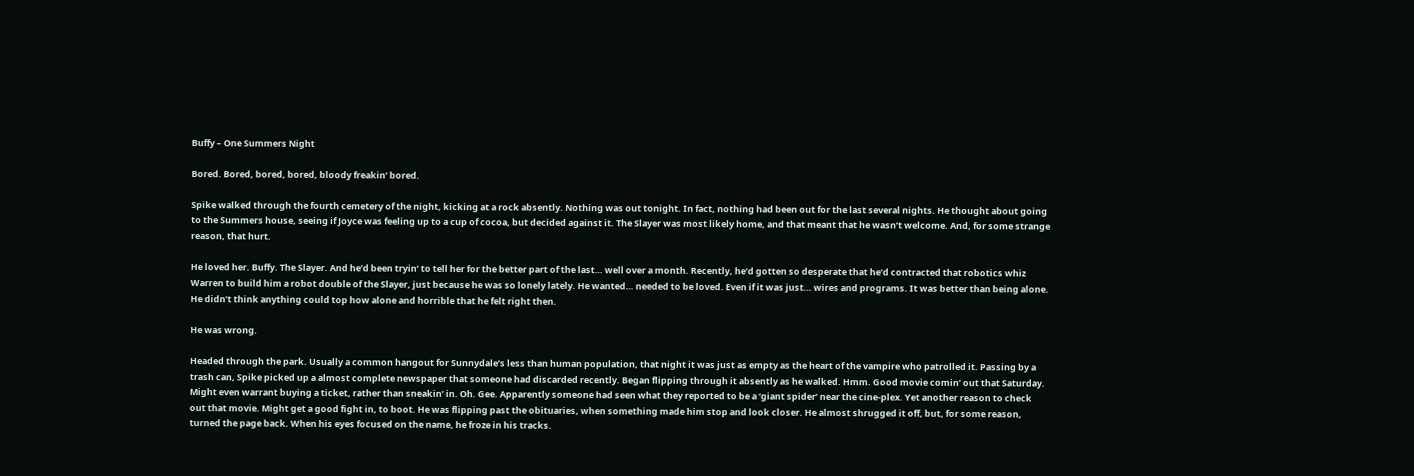Buffy – One Summers Night

Bored. Bored, bored, bored, bloody freakin’ bored.

Spike walked through the fourth cemetery of the night, kicking at a rock absently. Nothing was out tonight. In fact, nothing had been out for the last several nights. He thought about going to the Summers house, seeing if Joyce was feeling up to a cup of cocoa, but decided against it. The Slayer was most likely home, and that meant that he wasn’t welcome. And, for some strange reason, that hurt.

He loved her. Buffy. The Slayer. And he’d been tryin’ to tell her for the better part of the last… well over a month. Recently, he’d gotten so desperate that he’d contracted that robotics whiz Warren to build him a robot double of the Slayer, just because he was so lonely lately. He wanted… needed to be loved. Even if it was just… wires and programs. It was better than being alone. He didn’t think anything could top how alone and horrible that he felt right then.

He was wrong.

Headed through the park. Usually a common hangout for Sunnydale’s less than human population, that night it was just as empty as the heart of the vampire who patrolled it. Passing by a trash can, Spike picked up a almost complete newspaper that someone had discarded recently. Began flipping through it absently as he walked. Hmm. Good movie comin’ out that Saturday. Might even warrant buying a ticket, rather than sneakin’ in. Oh. Gee. Apparently someone had seen what they reported to be a ‘giant spider’ near the cine-plex. Yet another reason to check out that movie. Might get a good fight in, to boot. He was flipping past the obituaries, when something made him stop and look closer. He almost shrugged it off, but, for some reason, turned the page back. When his eyes focused on the name, he froze in his tracks.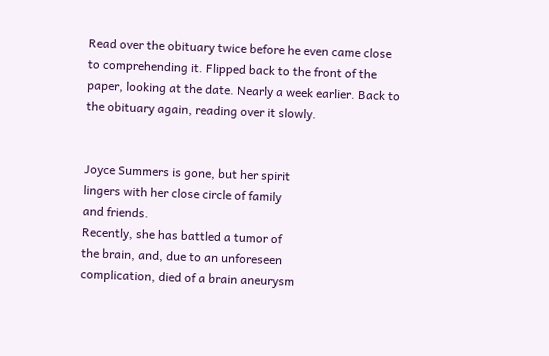Read over the obituary twice before he even came close to comprehending it. Flipped back to the front of the paper, looking at the date. Nearly a week earlier. Back to the obituary again, reading over it slowly.


Joyce Summers is gone, but her spirit
lingers with her close circle of family
and friends.
Recently, she has battled a tumor of
the brain, and, due to an unforeseen
complication, died of a brain aneurysm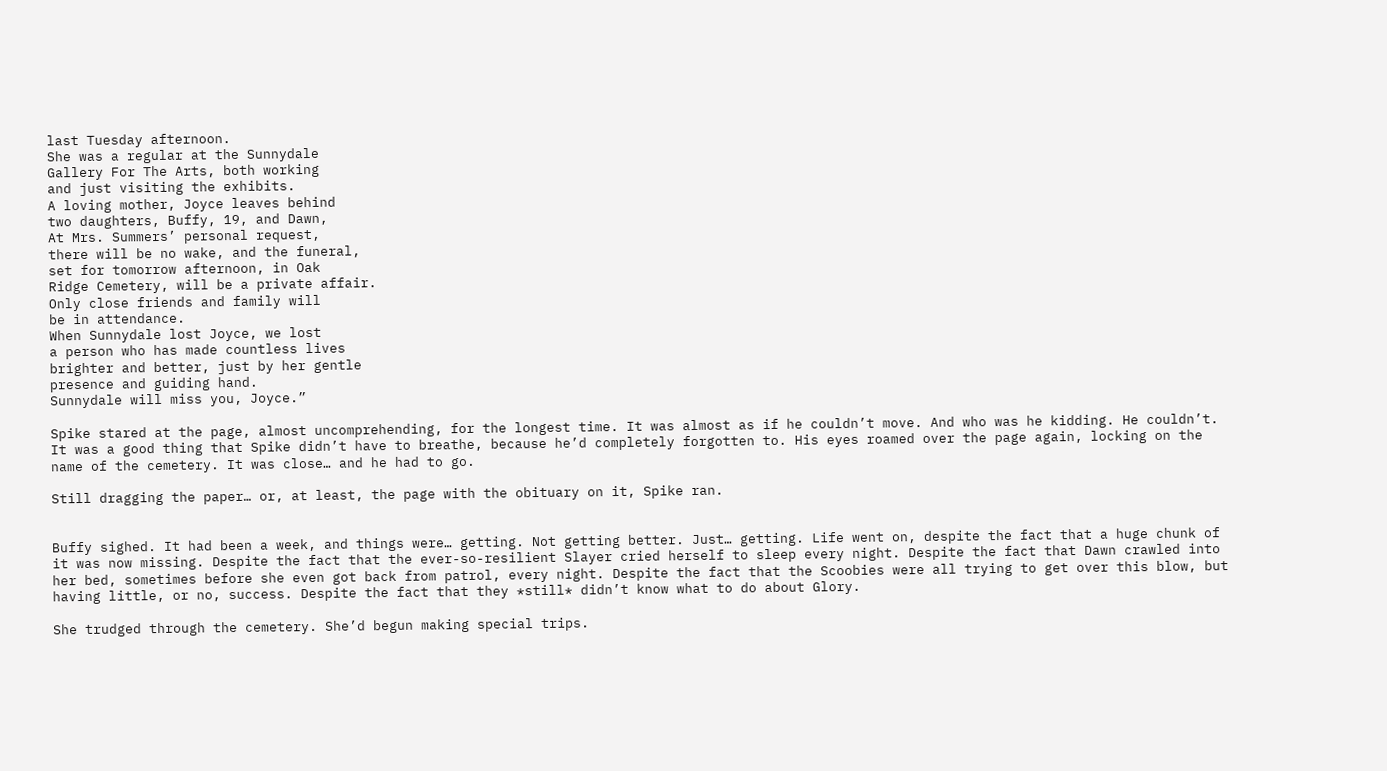last Tuesday afternoon.
She was a regular at the Sunnydale
Gallery For The Arts, both working
and just visiting the exhibits.
A loving mother, Joyce leaves behind
two daughters, Buffy, 19, and Dawn,
At Mrs. Summers’ personal request,
there will be no wake, and the funeral,
set for tomorrow afternoon, in Oak
Ridge Cemetery, will be a private affair.
Only close friends and family will
be in attendance.
When Sunnydale lost Joyce, we lost
a person who has made countless lives
brighter and better, just by her gentle
presence and guiding hand.
Sunnydale will miss you, Joyce.”

Spike stared at the page, almost uncomprehending, for the longest time. It was almost as if he couldn’t move. And who was he kidding. He couldn’t. It was a good thing that Spike didn’t have to breathe, because he’d completely forgotten to. His eyes roamed over the page again, locking on the name of the cemetery. It was close… and he had to go.

Still dragging the paper… or, at least, the page with the obituary on it, Spike ran.


Buffy sighed. It had been a week, and things were… getting. Not getting better. Just… getting. Life went on, despite the fact that a huge chunk of it was now missing. Despite the fact that the ever-so-resilient Slayer cried herself to sleep every night. Despite the fact that Dawn crawled into her bed, sometimes before she even got back from patrol, every night. Despite the fact that the Scoobies were all trying to get over this blow, but having little, or no, success. Despite the fact that they *still* didn’t know what to do about Glory.

She trudged through the cemetery. She’d begun making special trips.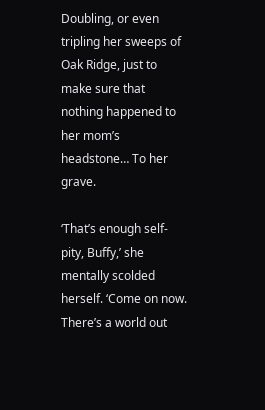Doubling, or even tripling her sweeps of Oak Ridge, just to make sure that nothing happened to her mom’s headstone… To her grave.

‘That’s enough self-pity, Buffy,’ she mentally scolded herself. ‘Come on now. There’s a world out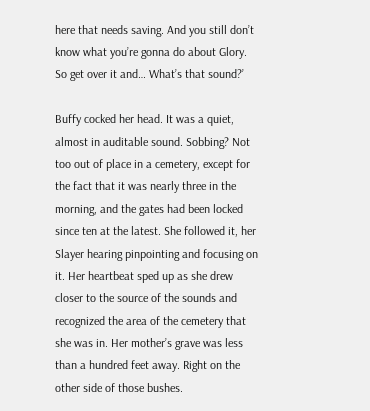here that needs saving. And you still don’t know what you’re gonna do about Glory. So get over it and… What’s that sound?’

Buffy cocked her head. It was a quiet, almost in auditable sound. Sobbing? Not too out of place in a cemetery, except for the fact that it was nearly three in the morning, and the gates had been locked since ten at the latest. She followed it, her Slayer hearing pinpointing and focusing on it. Her heartbeat sped up as she drew closer to the source of the sounds and recognized the area of the cemetery that she was in. Her mother’s grave was less than a hundred feet away. Right on the other side of those bushes.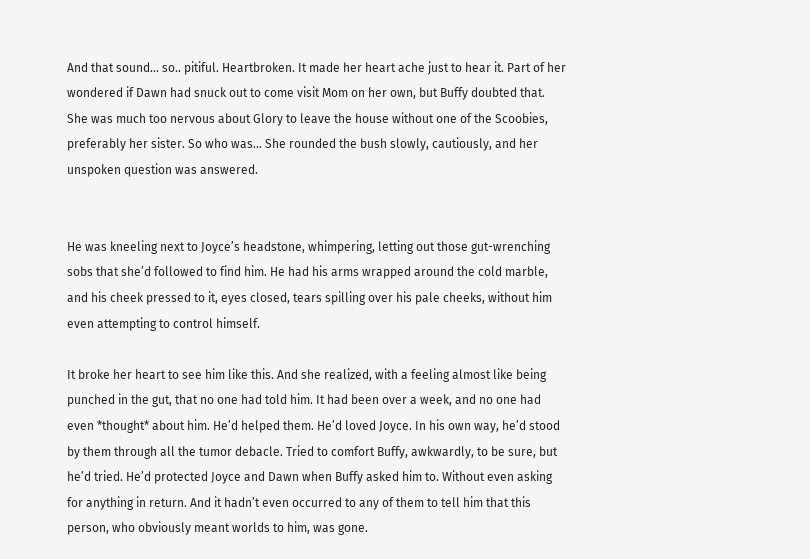And that sound… so.. pitiful. Heartbroken. It made her heart ache just to hear it. Part of her wondered if Dawn had snuck out to come visit Mom on her own, but Buffy doubted that. She was much too nervous about Glory to leave the house without one of the Scoobies, preferably her sister. So who was… She rounded the bush slowly, cautiously, and her unspoken question was answered.


He was kneeling next to Joyce’s headstone, whimpering, letting out those gut-wrenching sobs that she’d followed to find him. He had his arms wrapped around the cold marble, and his cheek pressed to it, eyes closed, tears spilling over his pale cheeks, without him even attempting to control himself.

It broke her heart to see him like this. And she realized, with a feeling almost like being punched in the gut, that no one had told him. It had been over a week, and no one had even *thought* about him. He’d helped them. He’d loved Joyce. In his own way, he’d stood by them through all the tumor debacle. Tried to comfort Buffy, awkwardly, to be sure, but he’d tried. He’d protected Joyce and Dawn when Buffy asked him to. Without even asking for anything in return. And it hadn’t even occurred to any of them to tell him that this person, who obviously meant worlds to him, was gone.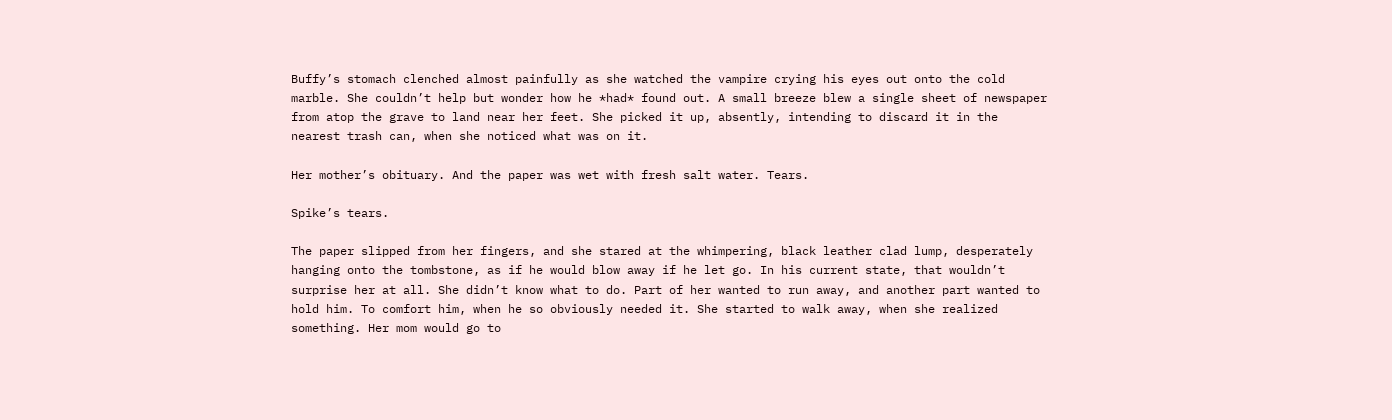Buffy’s stomach clenched almost painfully as she watched the vampire crying his eyes out onto the cold marble. She couldn’t help but wonder how he *had* found out. A small breeze blew a single sheet of newspaper from atop the grave to land near her feet. She picked it up, absently, intending to discard it in the nearest trash can, when she noticed what was on it.

Her mother’s obituary. And the paper was wet with fresh salt water. Tears.

Spike’s tears.

The paper slipped from her fingers, and she stared at the whimpering, black leather clad lump, desperately hanging onto the tombstone, as if he would blow away if he let go. In his current state, that wouldn’t surprise her at all. She didn’t know what to do. Part of her wanted to run away, and another part wanted to hold him. To comfort him, when he so obviously needed it. She started to walk away, when she realized something. Her mom would go to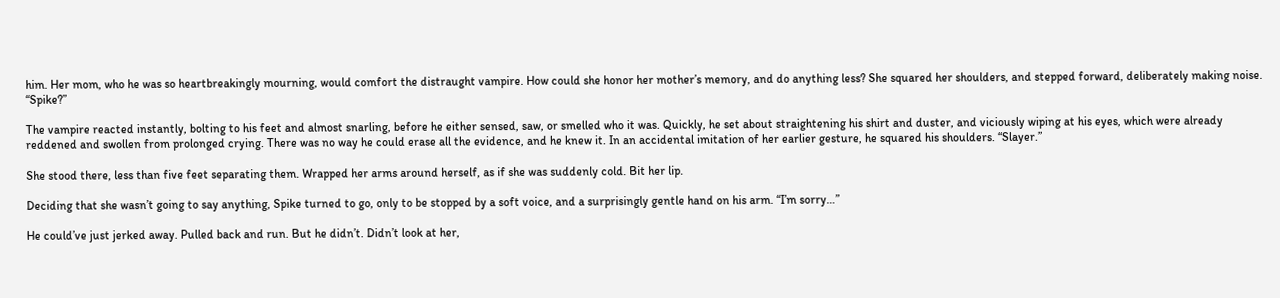him. Her mom, who he was so heartbreakingly mourning, would comfort the distraught vampire. How could she honor her mother’s memory, and do anything less? She squared her shoulders, and stepped forward, deliberately making noise. “Spike?”

The vampire reacted instantly, bolting to his feet and almost snarling, before he either sensed, saw, or smelled who it was. Quickly, he set about straightening his shirt and duster, and viciously wiping at his eyes, which were already reddened and swollen from prolonged crying. There was no way he could erase all the evidence, and he knew it. In an accidental imitation of her earlier gesture, he squared his shoulders. “Slayer.”

She stood there, less than five feet separating them. Wrapped her arms around herself, as if she was suddenly cold. Bit her lip.

Deciding that she wasn’t going to say anything, Spike turned to go, only to be stopped by a soft voice, and a surprisingly gentle hand on his arm. “I’m sorry…”

He could’ve just jerked away. Pulled back and run. But he didn’t. Didn’t look at her,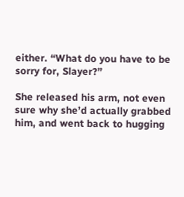either. “What do you have to be sorry for, Slayer?”

She released his arm, not even sure why she’d actually grabbed him, and went back to hugging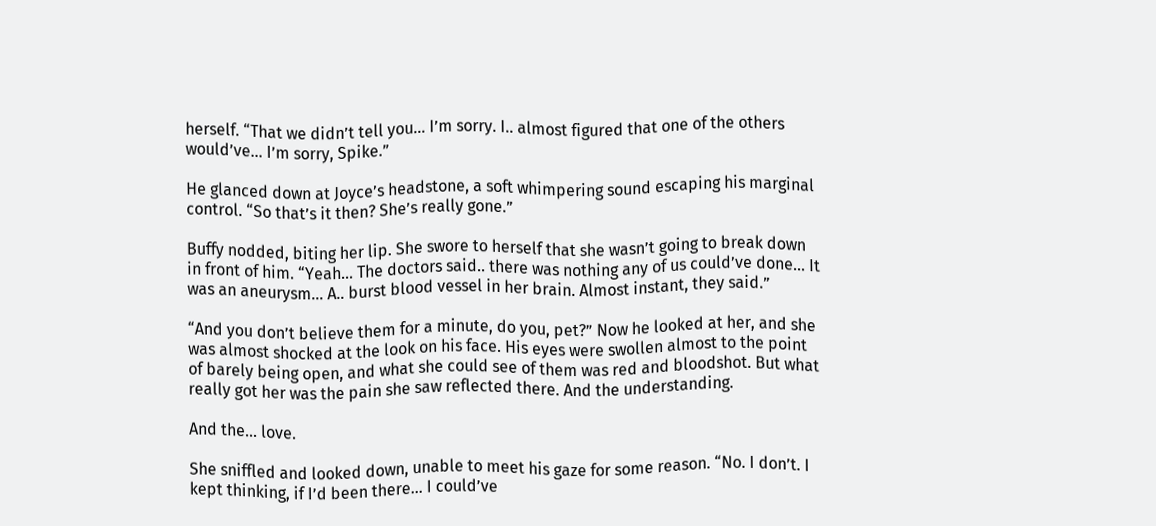herself. “That we didn’t tell you… I’m sorry. I.. almost figured that one of the others would’ve… I’m sorry, Spike.”

He glanced down at Joyce’s headstone, a soft whimpering sound escaping his marginal control. “So that’s it then? She’s really gone.”

Buffy nodded, biting her lip. She swore to herself that she wasn’t going to break down in front of him. “Yeah… The doctors said.. there was nothing any of us could’ve done… It was an aneurysm… A.. burst blood vessel in her brain. Almost instant, they said.”

“And you don’t believe them for a minute, do you, pet?” Now he looked at her, and she was almost shocked at the look on his face. His eyes were swollen almost to the point of barely being open, and what she could see of them was red and bloodshot. But what really got her was the pain she saw reflected there. And the understanding.

And the… love.

She sniffled and looked down, unable to meet his gaze for some reason. “No. I don’t. I kept thinking, if I’d been there… I could’ve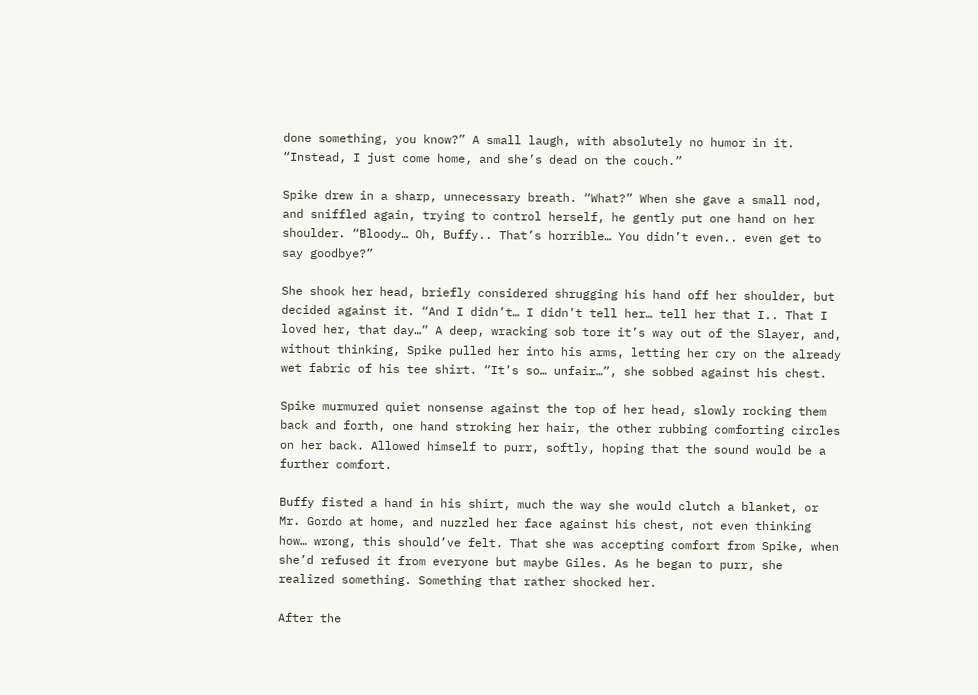done something, you know?” A small laugh, with absolutely no humor in it. “Instead, I just come home, and she’s dead on the couch.”

Spike drew in a sharp, unnecessary breath. “What?” When she gave a small nod, and sniffled again, trying to control herself, he gently put one hand on her shoulder. “Bloody… Oh, Buffy.. That’s horrible… You didn’t even.. even get to say goodbye?”

She shook her head, briefly considered shrugging his hand off her shoulder, but decided against it. “And I didn’t… I didn’t tell her… tell her that I.. That I loved her, that day…” A deep, wracking sob tore it’s way out of the Slayer, and, without thinking, Spike pulled her into his arms, letting her cry on the already wet fabric of his tee shirt. “It’s so… unfair…”, she sobbed against his chest.

Spike murmured quiet nonsense against the top of her head, slowly rocking them back and forth, one hand stroking her hair, the other rubbing comforting circles on her back. Allowed himself to purr, softly, hoping that the sound would be a further comfort.

Buffy fisted a hand in his shirt, much the way she would clutch a blanket, or Mr. Gordo at home, and nuzzled her face against his chest, not even thinking how… wrong, this should’ve felt. That she was accepting comfort from Spike, when she’d refused it from everyone but maybe Giles. As he began to purr, she realized something. Something that rather shocked her.

After the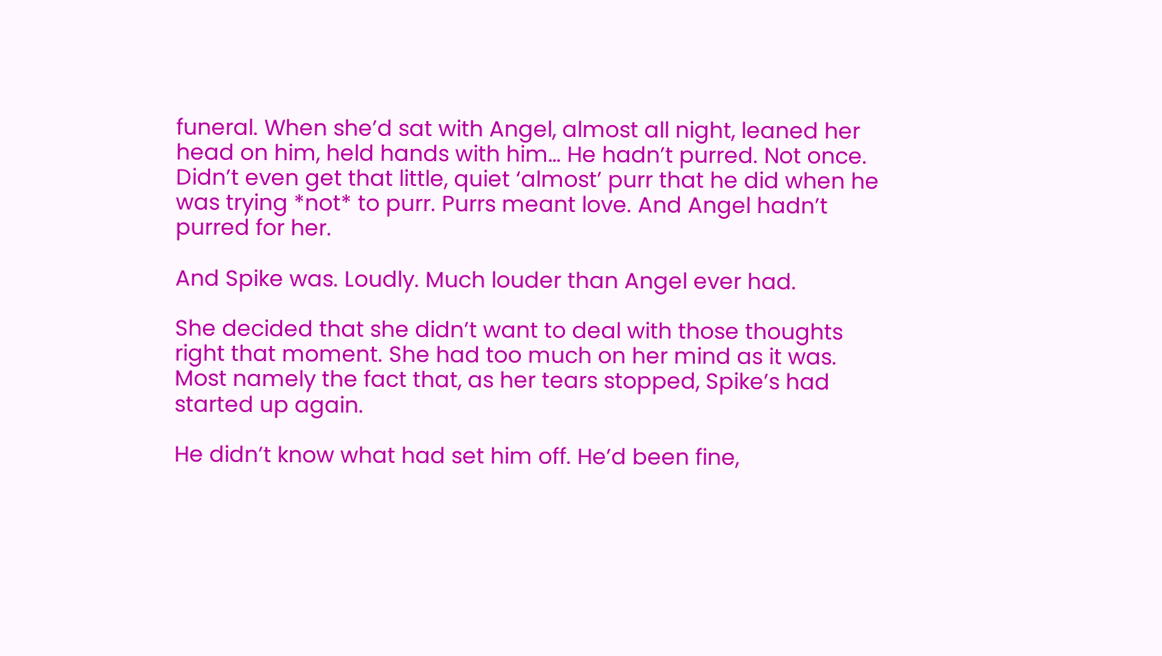funeral. When she’d sat with Angel, almost all night, leaned her head on him, held hands with him… He hadn’t purred. Not once. Didn’t even get that little, quiet ‘almost’ purr that he did when he was trying *not* to purr. Purrs meant love. And Angel hadn’t purred for her.

And Spike was. Loudly. Much louder than Angel ever had.

She decided that she didn’t want to deal with those thoughts right that moment. She had too much on her mind as it was. Most namely the fact that, as her tears stopped, Spike’s had started up again.

He didn’t know what had set him off. He’d been fine,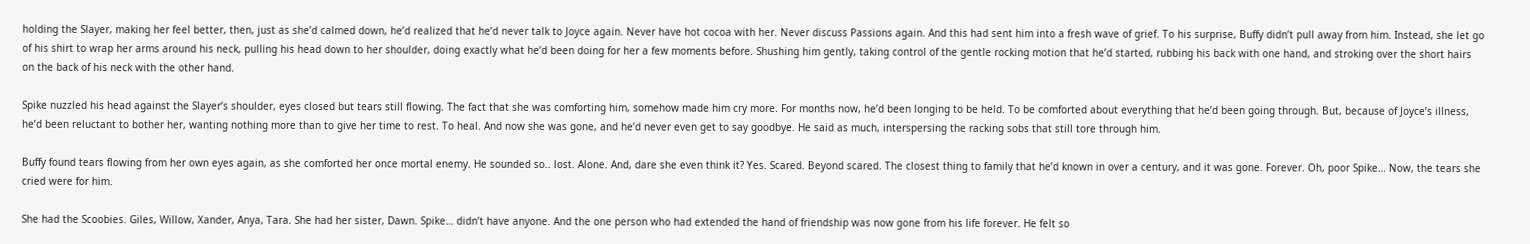holding the Slayer, making her feel better, then, just as she’d calmed down, he’d realized that he’d never talk to Joyce again. Never have hot cocoa with her. Never discuss Passions again. And this had sent him into a fresh wave of grief. To his surprise, Buffy didn’t pull away from him. Instead, she let go of his shirt to wrap her arms around his neck, pulling his head down to her shoulder, doing exactly what he’d been doing for her a few moments before. Shushing him gently, taking control of the gentle rocking motion that he’d started, rubbing his back with one hand, and stroking over the short hairs on the back of his neck with the other hand.

Spike nuzzled his head against the Slayer’s shoulder, eyes closed but tears still flowing. The fact that she was comforting him, somehow made him cry more. For months now, he’d been longing to be held. To be comforted about everything that he’d been going through. But, because of Joyce’s illness, he’d been reluctant to bother her, wanting nothing more than to give her time to rest. To heal. And now she was gone, and he’d never even get to say goodbye. He said as much, interspersing the racking sobs that still tore through him.

Buffy found tears flowing from her own eyes again, as she comforted her once mortal enemy. He sounded so.. lost. Alone. And, dare she even think it? Yes. Scared. Beyond scared. The closest thing to family that he’d known in over a century, and it was gone. Forever. Oh, poor Spike… Now, the tears she cried were for him.

She had the Scoobies. Giles, Willow, Xander, Anya, Tara. She had her sister, Dawn. Spike… didn’t have anyone. And the one person who had extended the hand of friendship was now gone from his life forever. He felt so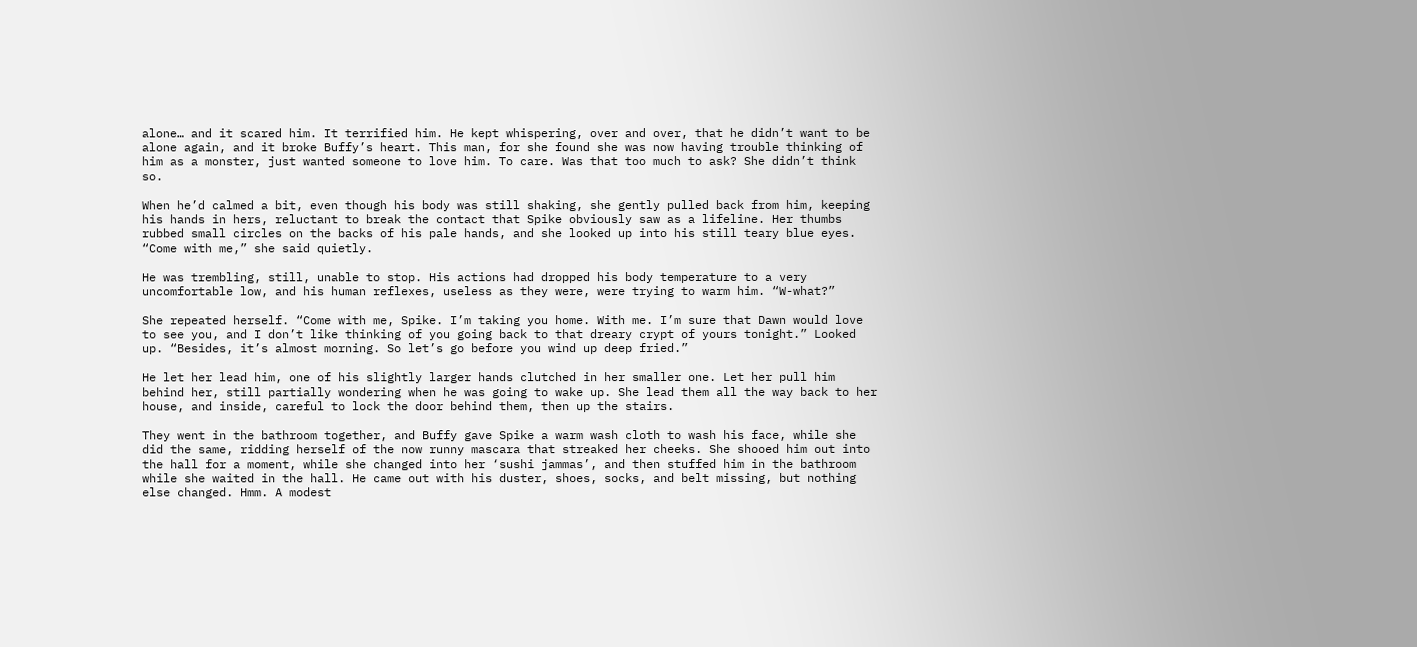alone… and it scared him. It terrified him. He kept whispering, over and over, that he didn’t want to be alone again, and it broke Buffy’s heart. This man, for she found she was now having trouble thinking of him as a monster, just wanted someone to love him. To care. Was that too much to ask? She didn’t think so.

When he’d calmed a bit, even though his body was still shaking, she gently pulled back from him, keeping his hands in hers, reluctant to break the contact that Spike obviously saw as a lifeline. Her thumbs rubbed small circles on the backs of his pale hands, and she looked up into his still teary blue eyes. “Come with me,” she said quietly.

He was trembling, still, unable to stop. His actions had dropped his body temperature to a very uncomfortable low, and his human reflexes, useless as they were, were trying to warm him. “W-what?”

She repeated herself. “Come with me, Spike. I’m taking you home. With me. I’m sure that Dawn would love to see you, and I don’t like thinking of you going back to that dreary crypt of yours tonight.” Looked up. “Besides, it’s almost morning. So let’s go before you wind up deep fried.”

He let her lead him, one of his slightly larger hands clutched in her smaller one. Let her pull him behind her, still partially wondering when he was going to wake up. She lead them all the way back to her house, and inside, careful to lock the door behind them, then up the stairs.

They went in the bathroom together, and Buffy gave Spike a warm wash cloth to wash his face, while she did the same, ridding herself of the now runny mascara that streaked her cheeks. She shooed him out into the hall for a moment, while she changed into her ‘sushi jammas’, and then stuffed him in the bathroom while she waited in the hall. He came out with his duster, shoes, socks, and belt missing, but nothing else changed. Hmm. A modest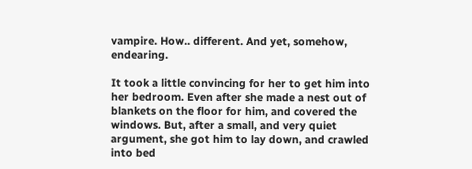vampire. How.. different. And yet, somehow, endearing.

It took a little convincing for her to get him into her bedroom. Even after she made a nest out of blankets on the floor for him, and covered the windows. But, after a small, and very quiet argument, she got him to lay down, and crawled into bed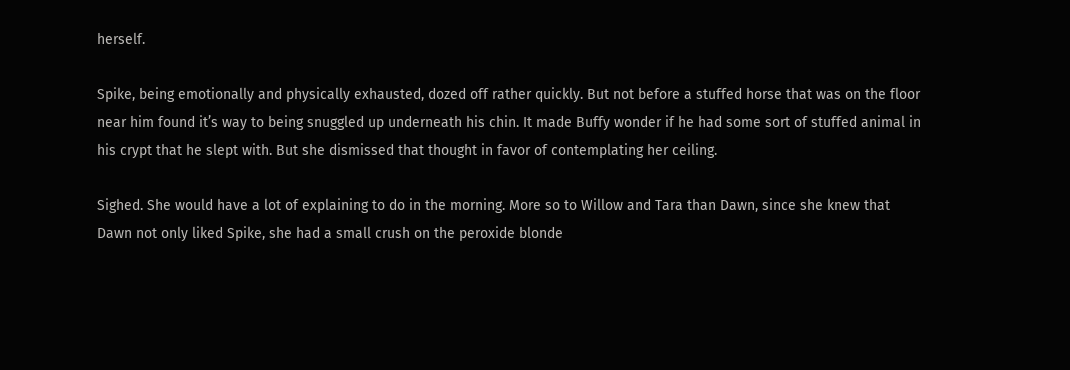herself.

Spike, being emotionally and physically exhausted, dozed off rather quickly. But not before a stuffed horse that was on the floor near him found it’s way to being snuggled up underneath his chin. It made Buffy wonder if he had some sort of stuffed animal in his crypt that he slept with. But she dismissed that thought in favor of contemplating her ceiling.

Sighed. She would have a lot of explaining to do in the morning. More so to Willow and Tara than Dawn, since she knew that Dawn not only liked Spike, she had a small crush on the peroxide blonde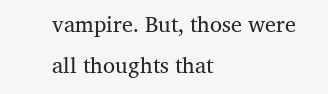vampire. But, those were all thoughts that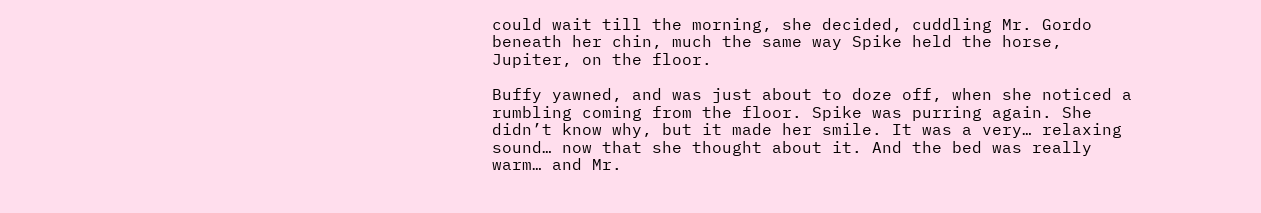could wait till the morning, she decided, cuddling Mr. Gordo beneath her chin, much the same way Spike held the horse, Jupiter, on the floor.

Buffy yawned, and was just about to doze off, when she noticed a rumbling coming from the floor. Spike was purring again. She didn’t know why, but it made her smile. It was a very… relaxing sound… now that she thought about it. And the bed was really warm… and Mr.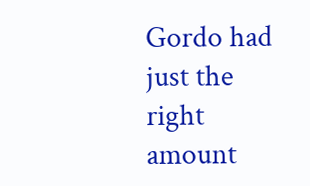Gordo had just the right amount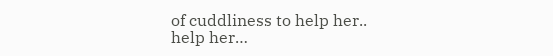of cuddliness to help her.. help her…